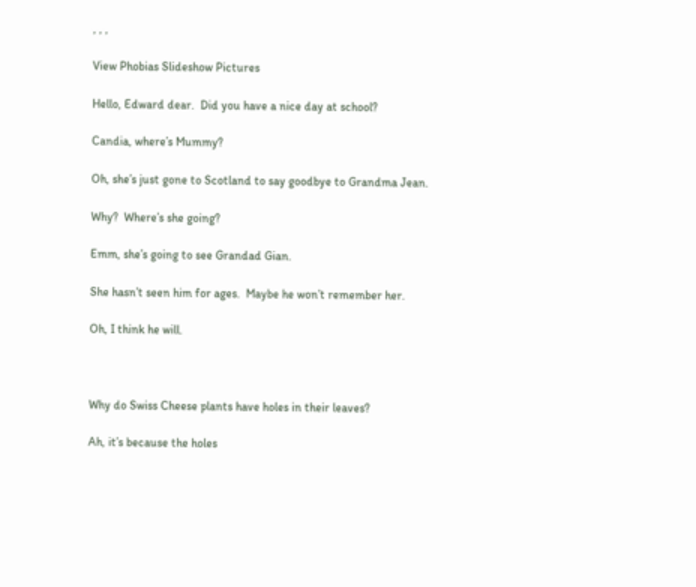, , ,

View Phobias Slideshow Pictures

Hello, Edward dear.  Did you have a nice day at school?

Candia, where’s Mummy?

Oh, she’s just gone to Scotland to say goodbye to Grandma Jean.

Why?  Where’s she going?

Emm, she’s going to see Grandad Gian.

She hasn’t seen him for ages.  Maybe he won’t remember her.

Oh, I think he will.



Why do Swiss Cheese plants have holes in their leaves?

Ah, it’s because the holes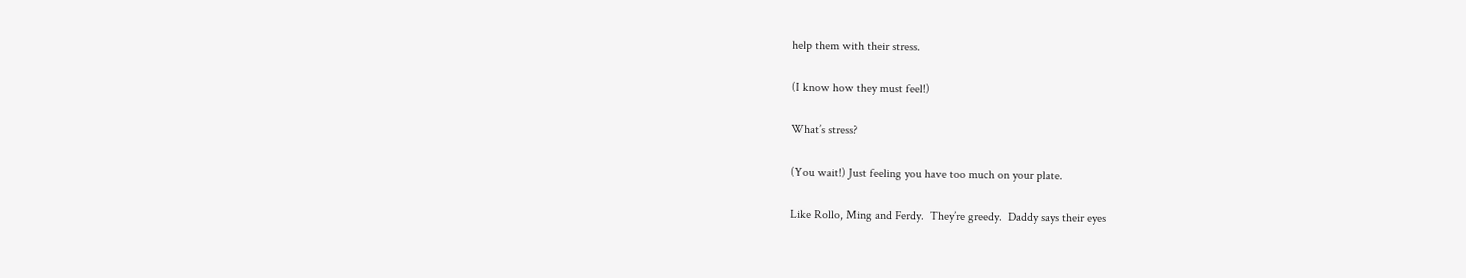help them with their stress.

(I know how they must feel!)

What’s stress?

(You wait!) Just feeling you have too much on your plate.

Like Rollo, Ming and Ferdy.  They’re greedy.  Daddy says their eyes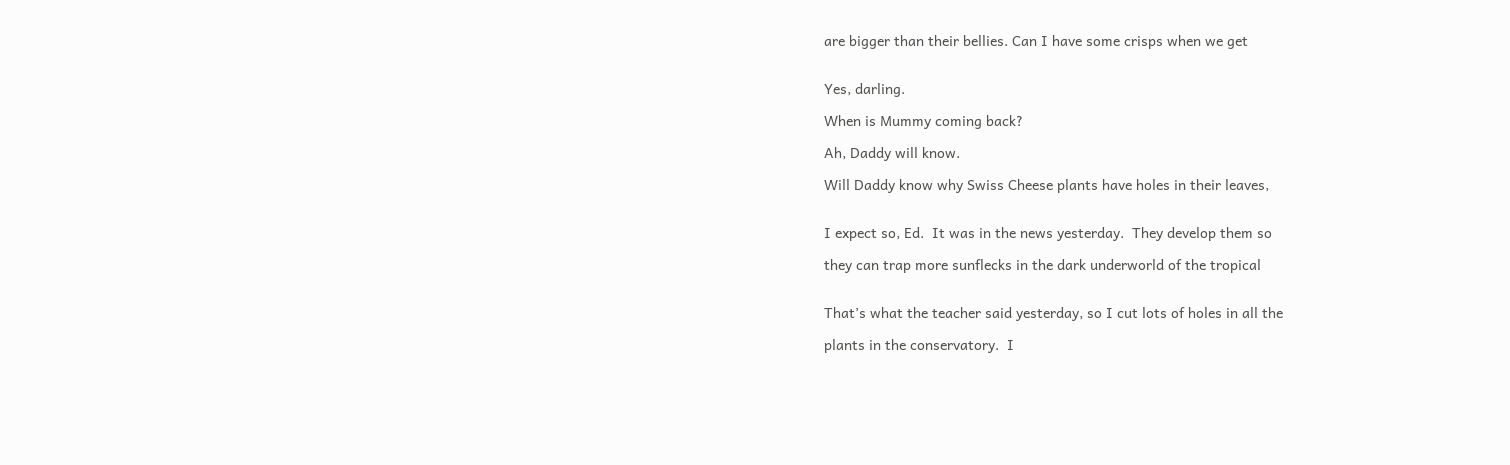are bigger than their bellies. Can I have some crisps when we get


Yes, darling.

When is Mummy coming back?

Ah, Daddy will know.

Will Daddy know why Swiss Cheese plants have holes in their leaves,


I expect so, Ed.  It was in the news yesterday.  They develop them so

they can trap more sunflecks in the dark underworld of the tropical


That’s what the teacher said yesterday, so I cut lots of holes in all the

plants in the conservatory.  I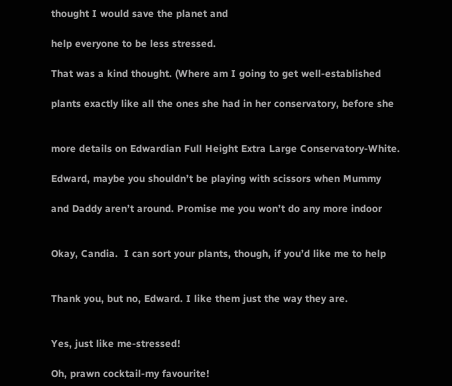thought I would save the planet and

help everyone to be less stressed.

That was a kind thought. (Where am I going to get well-established

plants exactly like all the ones she had in her conservatory, before she


more details on Edwardian Full Height Extra Large Conservatory-White.

Edward, maybe you shouldn’t be playing with scissors when Mummy

and Daddy aren’t around. Promise me you won’t do any more indoor


Okay, Candia.  I can sort your plants, though, if you’d like me to help


Thank you, but no, Edward. I like them just the way they are.


Yes, just like me-stressed!

Oh, prawn cocktail-my favourite!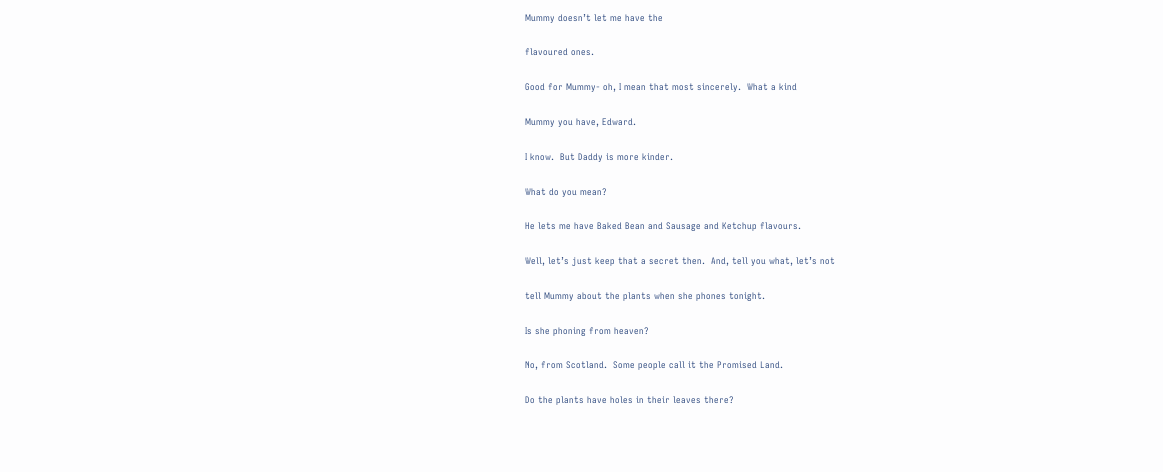Mummy doesn’t let me have the

flavoured ones.

Good for Mummy- oh, I mean that most sincerely.  What a kind

Mummy you have, Edward.

I know.  But Daddy is more kinder.

What do you mean?

He lets me have Baked Bean and Sausage and Ketchup flavours.

Well, let’s just keep that a secret then.  And, tell you what, let’s not

tell Mummy about the plants when she phones tonight.

Is she phoning from heaven?

No, from Scotland.  Some people call it the Promised Land.

Do the plants have holes in their leaves there?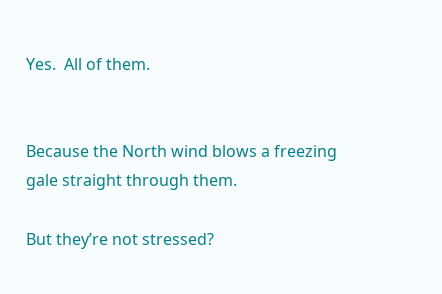Yes.  All of them.


Because the North wind blows a freezing gale straight through them.

But they’re not stressed?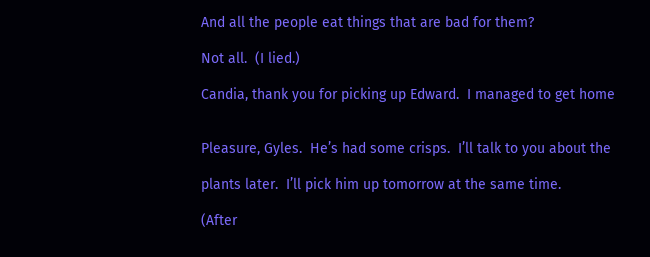And all the people eat things that are bad for them?

Not all.  (I lied.)

Candia, thank you for picking up Edward.  I managed to get home


Pleasure, Gyles.  He’s had some crisps.  I’ll talk to you about the

plants later.  I’ll pick him up tomorrow at the same time.

(After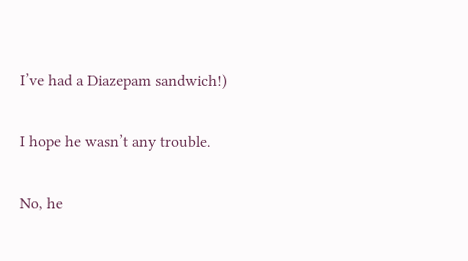I’ve had a Diazepam sandwich!)

I hope he wasn’t any trouble.

No, he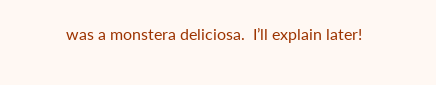was a monstera deliciosa.  I’ll explain later!